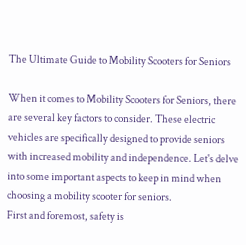The Ultimate Guide to Mobility Scooters for Seniors

When it comes to Mobility Scooters for Seniors, there are several key factors to consider. These electric vehicles are specifically designed to provide seniors with increased mobility and independence. Let's delve into some important aspects to keep in mind when choosing a mobility scooter for seniors.
First and foremost, safety is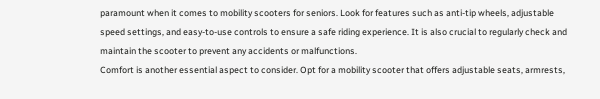paramount when it comes to mobility scooters for seniors. Look for features such as anti-tip wheels, adjustable speed settings, and easy-to-use controls to ensure a safe riding experience. It is also crucial to regularly check and maintain the scooter to prevent any accidents or malfunctions.
Comfort is another essential aspect to consider. Opt for a mobility scooter that offers adjustable seats, armrests,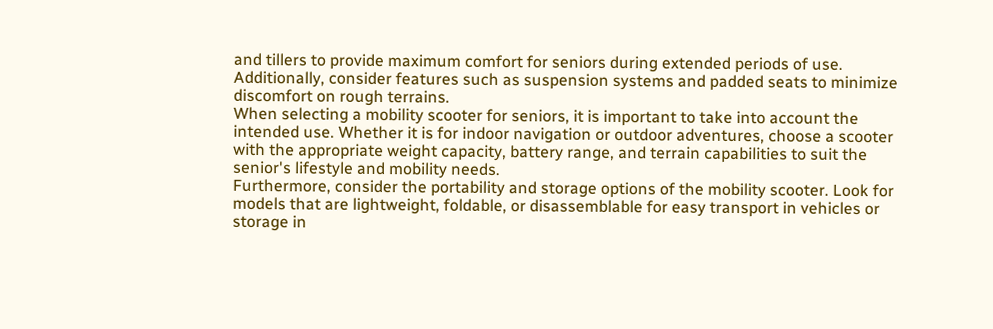and tillers to provide maximum comfort for seniors during extended periods of use. Additionally, consider features such as suspension systems and padded seats to minimize discomfort on rough terrains.
When selecting a mobility scooter for seniors, it is important to take into account the intended use. Whether it is for indoor navigation or outdoor adventures, choose a scooter with the appropriate weight capacity, battery range, and terrain capabilities to suit the senior's lifestyle and mobility needs.
Furthermore, consider the portability and storage options of the mobility scooter. Look for models that are lightweight, foldable, or disassemblable for easy transport in vehicles or storage in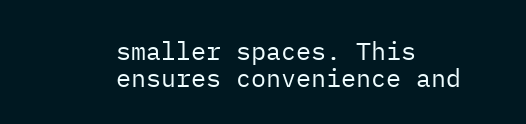smaller spaces. This ensures convenience and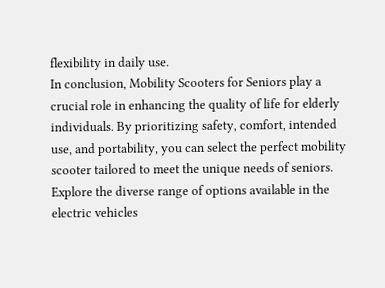flexibility in daily use.
In conclusion, Mobility Scooters for Seniors play a crucial role in enhancing the quality of life for elderly individuals. By prioritizing safety, comfort, intended use, and portability, you can select the perfect mobility scooter tailored to meet the unique needs of seniors. Explore the diverse range of options available in the electric vehicles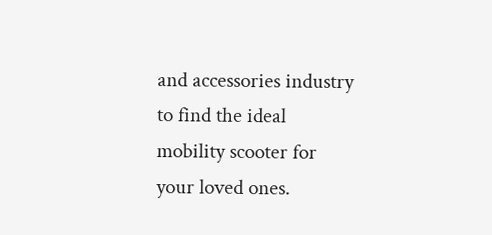and accessories industry to find the ideal mobility scooter for your loved ones.